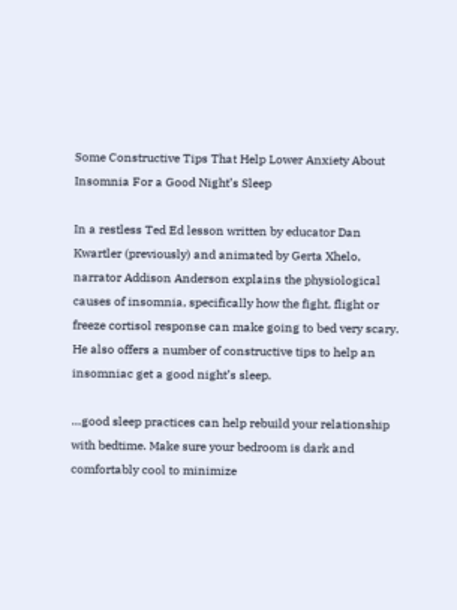Some Constructive Tips That Help Lower Anxiety About Insomnia For a Good Night’s Sleep

In a restless Ted Ed lesson written by educator Dan Kwartler (previously) and animated by Gerta Xhelo, narrator Addison Anderson explains the physiological causes of insomnia, specifically how the fight, flight or freeze cortisol response can make going to bed very scary. He also offers a number of constructive tips to help an insomniac get a good night’s sleep.

…good sleep practices can help rebuild your relationship with bedtime. Make sure your bedroom is dark and comfortably cool to minimize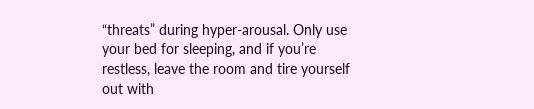“threats” during hyper-arousal. Only use your bed for sleeping, and if you’re restless, leave the room and tire yourself out with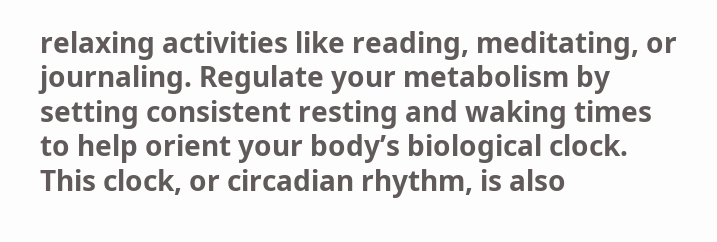relaxing activities like reading, meditating, or journaling. Regulate your metabolism by setting consistent resting and waking times to help orient your body’s biological clock. This clock, or circadian rhythm, is also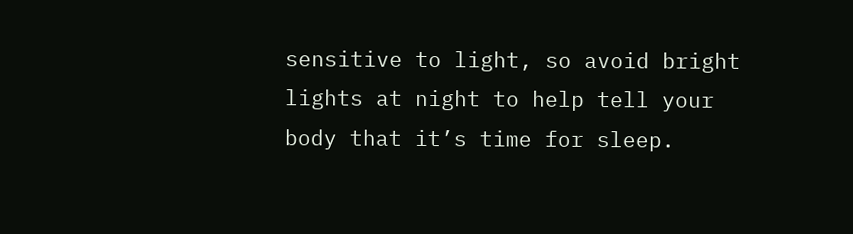sensitive to light, so avoid bright lights at night to help tell your body that it’s time for sleep.